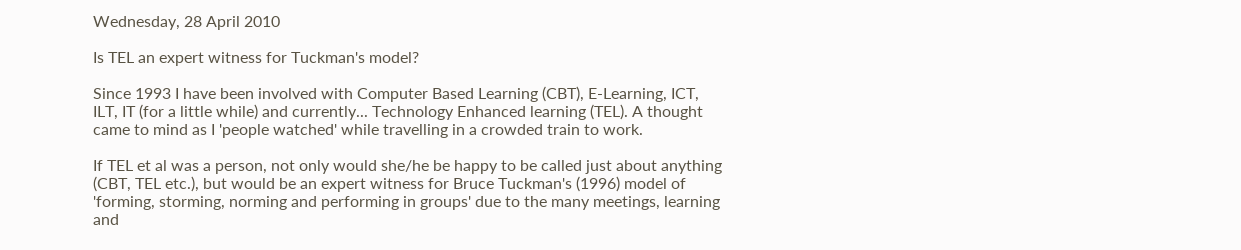Wednesday, 28 April 2010

Is TEL an expert witness for Tuckman's model?

Since 1993 I have been involved with Computer Based Learning (CBT), E-Learning, ICT, ILT, IT (for a little while) and currently... Technology Enhanced learning (TEL). A thought came to mind as I 'people watched' while travelling in a crowded train to work.

If TEL et al was a person, not only would she/he be happy to be called just about anything (CBT, TEL etc.), but would be an expert witness for Bruce Tuckman's (1996) model of 'forming, storming, norming and performing in groups' due to the many meetings, learning and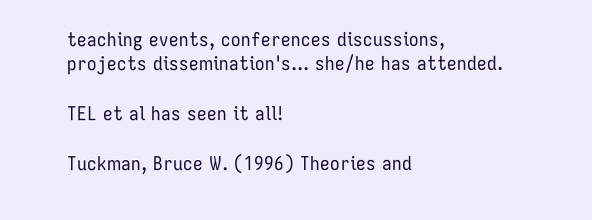teaching events, conferences discussions, projects dissemination's... she/he has attended.

TEL et al has seen it all!

Tuckman, Bruce W. (1996) Theories and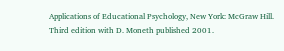Applications of Educational Psychology, New York: McGraw Hill. Third edition with D. Moneth published 2001.